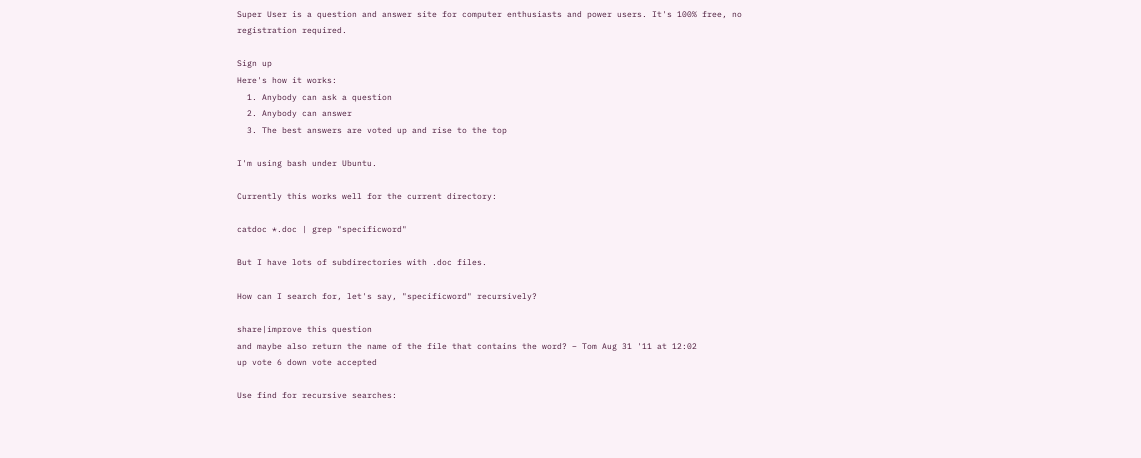Super User is a question and answer site for computer enthusiasts and power users. It's 100% free, no registration required.

Sign up
Here's how it works:
  1. Anybody can ask a question
  2. Anybody can answer
  3. The best answers are voted up and rise to the top

I'm using bash under Ubuntu.

Currently this works well for the current directory:

catdoc *.doc | grep "specificword"

But I have lots of subdirectories with .doc files.

How can I search for, let's say, "specificword" recursively?

share|improve this question
and maybe also return the name of the file that contains the word? – Tom Aug 31 '11 at 12:02
up vote 6 down vote accepted

Use find for recursive searches: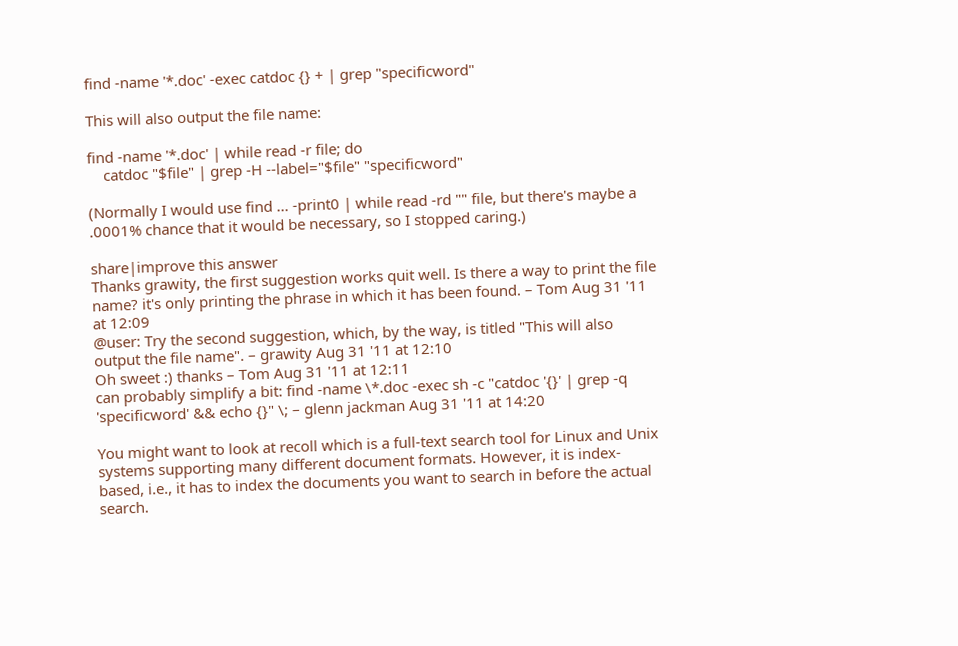find -name '*.doc' -exec catdoc {} + | grep "specificword"

This will also output the file name:

find -name '*.doc' | while read -r file; do
    catdoc "$file" | grep -H --label="$file" "specificword"

(Normally I would use find ... -print0 | while read -rd "" file, but there's maybe a .0001% chance that it would be necessary, so I stopped caring.)

share|improve this answer
Thanks grawity, the first suggestion works quit well. Is there a way to print the file name? it's only printing the phrase in which it has been found. – Tom Aug 31 '11 at 12:09
@user: Try the second suggestion, which, by the way, is titled "This will also output the file name". – grawity Aug 31 '11 at 12:10
Oh sweet :) thanks – Tom Aug 31 '11 at 12:11
can probably simplify a bit: find -name \*.doc -exec sh -c "catdoc '{}' | grep -q 'specificword' && echo {}" \; – glenn jackman Aug 31 '11 at 14:20

You might want to look at recoll which is a full-text search tool for Linux and Unix systems supporting many different document formats. However, it is index-based, i.e., it has to index the documents you want to search in before the actual search.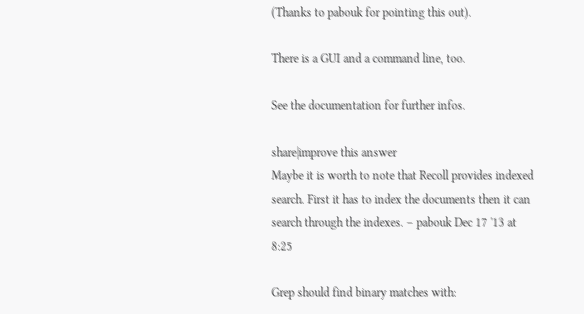(Thanks to pabouk for pointing this out).

There is a GUI and a command line, too.

See the documentation for further infos.

share|improve this answer
Maybe it is worth to note that Recoll provides indexed search. First it has to index the documents then it can search through the indexes. – pabouk Dec 17 '13 at 8:25

Grep should find binary matches with: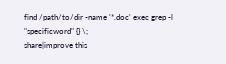find /path/to/dir -name '*.doc' exec grep -l "specificword" {} \;
share|improve this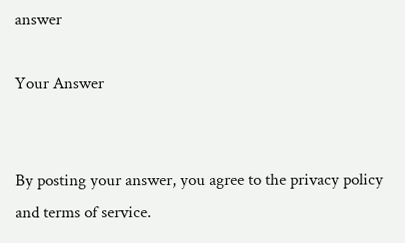answer

Your Answer


By posting your answer, you agree to the privacy policy and terms of service.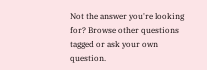Not the answer you're looking for? Browse other questions tagged or ask your own question.